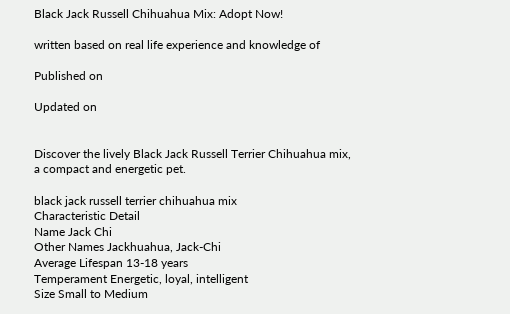Black Jack Russell Chihuahua Mix: Adopt Now!

written based on real life experience and knowledge of

Published on

Updated on


Discover the lively Black Jack Russell Terrier Chihuahua mix, a compact and energetic pet.

black jack russell terrier chihuahua mix
Characteristic Detail
Name Jack Chi
Other Names Jackhuahua, Jack-Chi
Average Lifespan 13-18 years
Temperament Energetic, loyal, intelligent
Size Small to Medium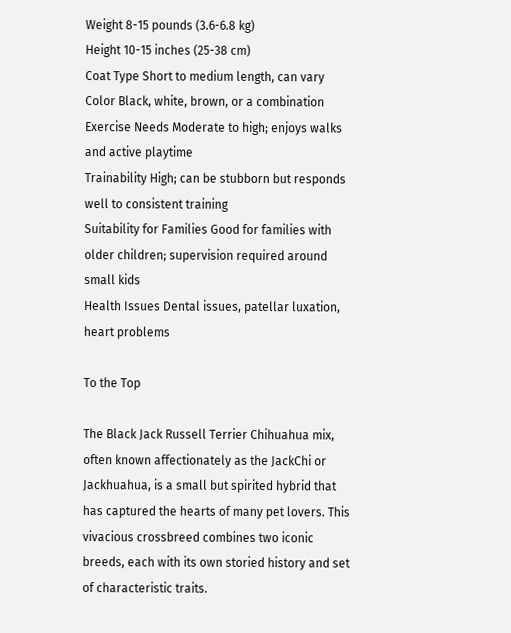Weight 8-15 pounds (3.6-6.8 kg)
Height 10-15 inches (25-38 cm)
Coat Type Short to medium length, can vary
Color Black, white, brown, or a combination
Exercise Needs Moderate to high; enjoys walks and active playtime
Trainability High; can be stubborn but responds well to consistent training
Suitability for Families Good for families with older children; supervision required around small kids
Health Issues Dental issues, patellar luxation, heart problems

To the Top

The Black Jack Russell Terrier Chihuahua mix, often known affectionately as the JackChi or Jackhuahua, is a small but spirited hybrid that has captured the hearts of many pet lovers. This vivacious crossbreed combines two iconic breeds, each with its own storied history and set of characteristic traits.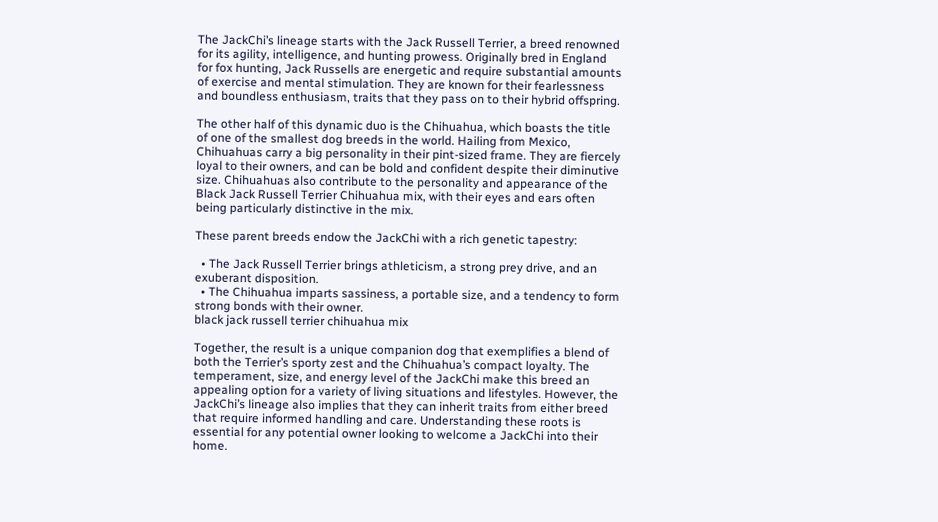The JackChi’s lineage starts with the Jack Russell Terrier, a breed renowned for its agility, intelligence, and hunting prowess. Originally bred in England for fox hunting, Jack Russells are energetic and require substantial amounts of exercise and mental stimulation. They are known for their fearlessness and boundless enthusiasm, traits that they pass on to their hybrid offspring.

The other half of this dynamic duo is the Chihuahua, which boasts the title of one of the smallest dog breeds in the world. Hailing from Mexico, Chihuahuas carry a big personality in their pint-sized frame. They are fiercely loyal to their owners, and can be bold and confident despite their diminutive size. Chihuahuas also contribute to the personality and appearance of the Black Jack Russell Terrier Chihuahua mix, with their eyes and ears often being particularly distinctive in the mix.

These parent breeds endow the JackChi with a rich genetic tapestry:

  • The Jack Russell Terrier brings athleticism, a strong prey drive, and an exuberant disposition.
  • The Chihuahua imparts sassiness, a portable size, and a tendency to form strong bonds with their owner.
black jack russell terrier chihuahua mix

Together, the result is a unique companion dog that exemplifies a blend of both the Terrier’s sporty zest and the Chihuahua’s compact loyalty. The temperament, size, and energy level of the JackChi make this breed an appealing option for a variety of living situations and lifestyles. However, the JackChi’s lineage also implies that they can inherit traits from either breed that require informed handling and care. Understanding these roots is essential for any potential owner looking to welcome a JackChi into their home.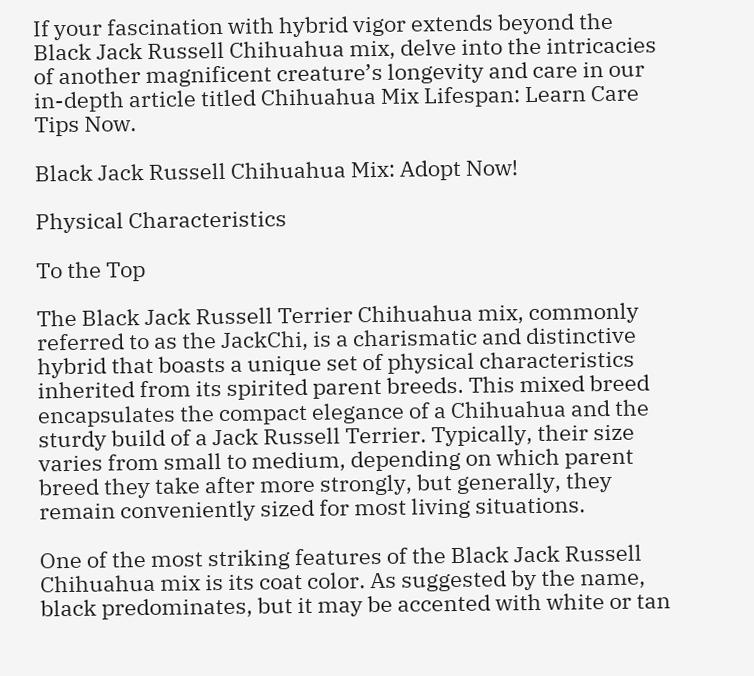If your fascination with hybrid vigor extends beyond the Black Jack Russell Chihuahua mix, delve into the intricacies of another magnificent creature’s longevity and care in our in-depth article titled Chihuahua Mix Lifespan: Learn Care Tips Now.

Black Jack Russell Chihuahua Mix: Adopt Now!

Physical Characteristics

To the Top

The Black Jack Russell Terrier Chihuahua mix, commonly referred to as the JackChi, is a charismatic and distinctive hybrid that boasts a unique set of physical characteristics inherited from its spirited parent breeds. This mixed breed encapsulates the compact elegance of a Chihuahua and the sturdy build of a Jack Russell Terrier. Typically, their size varies from small to medium, depending on which parent breed they take after more strongly, but generally, they remain conveniently sized for most living situations.

One of the most striking features of the Black Jack Russell Chihuahua mix is its coat color. As suggested by the name, black predominates, but it may be accented with white or tan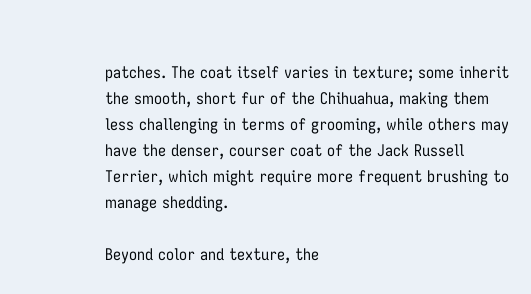patches. The coat itself varies in texture; some inherit the smooth, short fur of the Chihuahua, making them less challenging in terms of grooming, while others may have the denser, courser coat of the Jack Russell Terrier, which might require more frequent brushing to manage shedding.

Beyond color and texture, the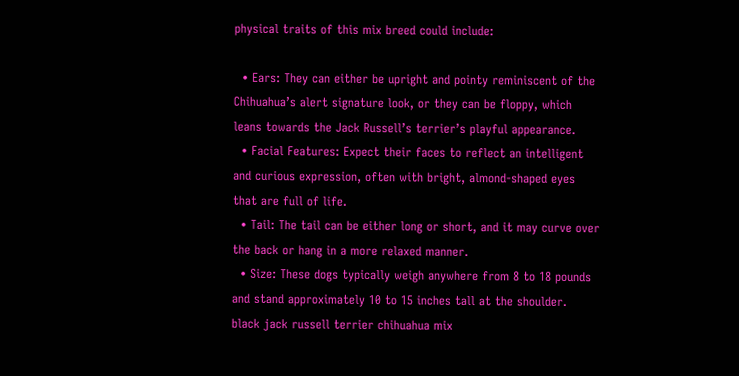physical traits of this mix breed could include:

  • Ears: They can either be upright and pointy reminiscent of the Chihuahua’s alert signature look, or they can be floppy, which leans towards the Jack Russell’s terrier’s playful appearance.
  • Facial Features: Expect their faces to reflect an intelligent and curious expression, often with bright, almond-shaped eyes that are full of life.
  • Tail: The tail can be either long or short, and it may curve over the back or hang in a more relaxed manner.
  • Size: These dogs typically weigh anywhere from 8 to 18 pounds and stand approximately 10 to 15 inches tall at the shoulder.
black jack russell terrier chihuahua mix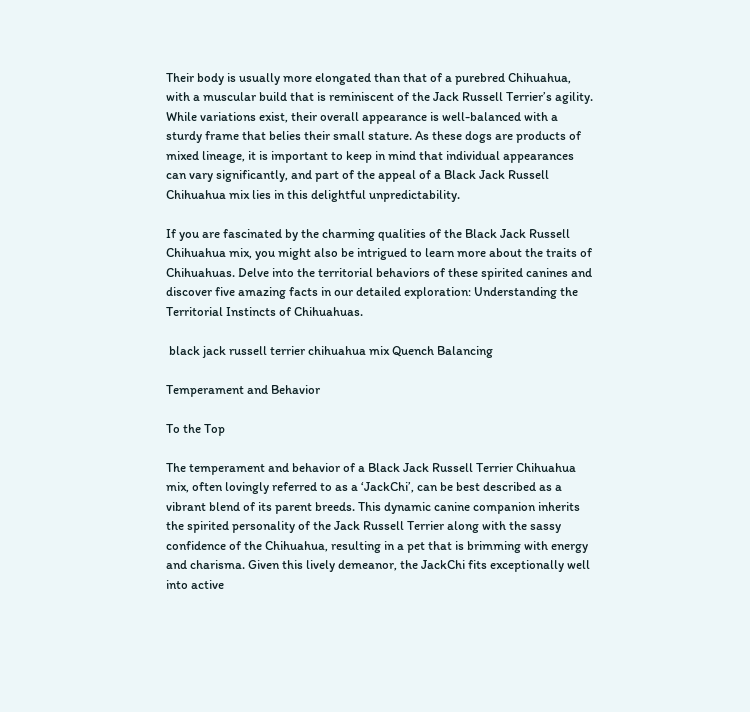Their body is usually more elongated than that of a purebred Chihuahua, with a muscular build that is reminiscent of the Jack Russell Terrier’s agility. While variations exist, their overall appearance is well-balanced with a sturdy frame that belies their small stature. As these dogs are products of mixed lineage, it is important to keep in mind that individual appearances can vary significantly, and part of the appeal of a Black Jack Russell Chihuahua mix lies in this delightful unpredictability.

If you are fascinated by the charming qualities of the Black Jack Russell Chihuahua mix, you might also be intrigued to learn more about the traits of Chihuahuas. Delve into the territorial behaviors of these spirited canines and discover five amazing facts in our detailed exploration: Understanding the Territorial Instincts of Chihuahuas.

 black jack russell terrier chihuahua mix Quench Balancing

Temperament and Behavior

To the Top

The temperament and behavior of a Black Jack Russell Terrier Chihuahua mix, often lovingly referred to as a ‘JackChi’, can be best described as a vibrant blend of its parent breeds. This dynamic canine companion inherits the spirited personality of the Jack Russell Terrier along with the sassy confidence of the Chihuahua, resulting in a pet that is brimming with energy and charisma. Given this lively demeanor, the JackChi fits exceptionally well into active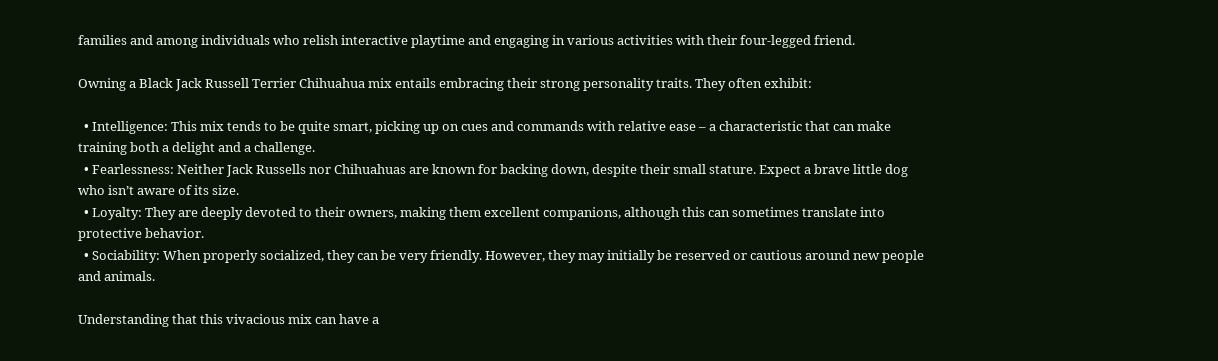families and among individuals who relish interactive playtime and engaging in various activities with their four-legged friend.

Owning a Black Jack Russell Terrier Chihuahua mix entails embracing their strong personality traits. They often exhibit:

  • Intelligence: This mix tends to be quite smart, picking up on cues and commands with relative ease – a characteristic that can make training both a delight and a challenge.
  • Fearlessness: Neither Jack Russells nor Chihuahuas are known for backing down, despite their small stature. Expect a brave little dog who isn’t aware of its size.
  • Loyalty: They are deeply devoted to their owners, making them excellent companions, although this can sometimes translate into protective behavior.
  • Sociability: When properly socialized, they can be very friendly. However, they may initially be reserved or cautious around new people and animals.

Understanding that this vivacious mix can have a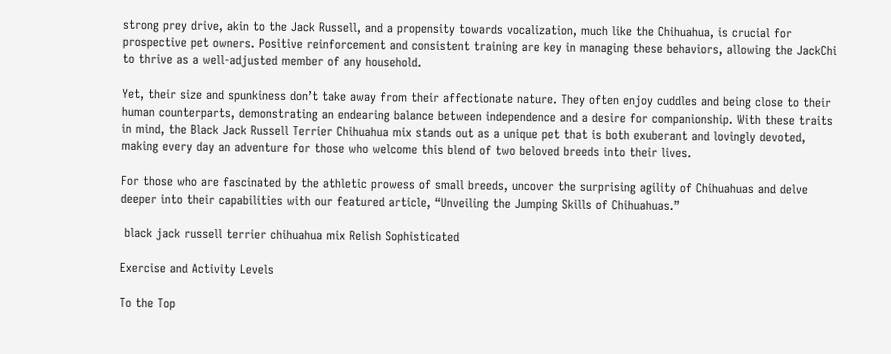strong prey drive, akin to the Jack Russell, and a propensity towards vocalization, much like the Chihuahua, is crucial for prospective pet owners. Positive reinforcement and consistent training are key in managing these behaviors, allowing the JackChi to thrive as a well-adjusted member of any household.

Yet, their size and spunkiness don’t take away from their affectionate nature. They often enjoy cuddles and being close to their human counterparts, demonstrating an endearing balance between independence and a desire for companionship. With these traits in mind, the Black Jack Russell Terrier Chihuahua mix stands out as a unique pet that is both exuberant and lovingly devoted, making every day an adventure for those who welcome this blend of two beloved breeds into their lives.

For those who are fascinated by the athletic prowess of small breeds, uncover the surprising agility of Chihuahuas and delve deeper into their capabilities with our featured article, “Unveiling the Jumping Skills of Chihuahuas.”

 black jack russell terrier chihuahua mix Relish Sophisticated

Exercise and Activity Levels

To the Top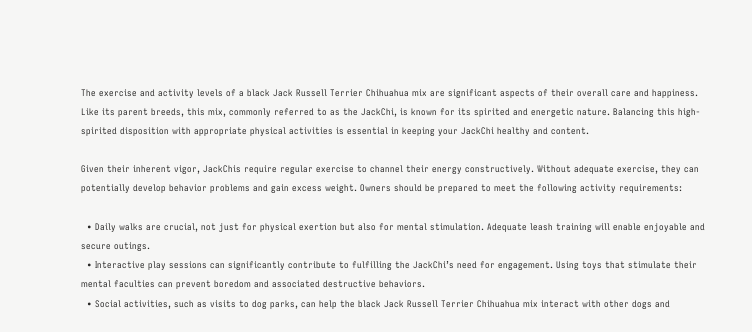The exercise and activity levels of a black Jack Russell Terrier Chihuahua mix are significant aspects of their overall care and happiness. Like its parent breeds, this mix, commonly referred to as the JackChi, is known for its spirited and energetic nature. Balancing this high-spirited disposition with appropriate physical activities is essential in keeping your JackChi healthy and content.

Given their inherent vigor, JackChis require regular exercise to channel their energy constructively. Without adequate exercise, they can potentially develop behavior problems and gain excess weight. Owners should be prepared to meet the following activity requirements:

  • Daily walks are crucial, not just for physical exertion but also for mental stimulation. Adequate leash training will enable enjoyable and secure outings.
  • Interactive play sessions can significantly contribute to fulfilling the JackChi’s need for engagement. Using toys that stimulate their mental faculties can prevent boredom and associated destructive behaviors.
  • Social activities, such as visits to dog parks, can help the black Jack Russell Terrier Chihuahua mix interact with other dogs and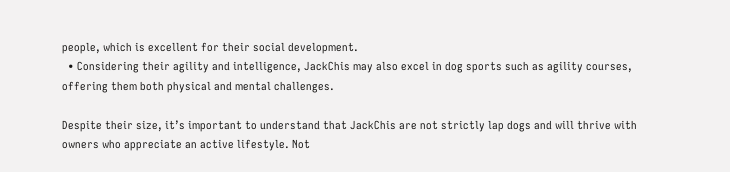people, which is excellent for their social development.
  • Considering their agility and intelligence, JackChis may also excel in dog sports such as agility courses, offering them both physical and mental challenges.

Despite their size, it’s important to understand that JackChis are not strictly lap dogs and will thrive with owners who appreciate an active lifestyle. Not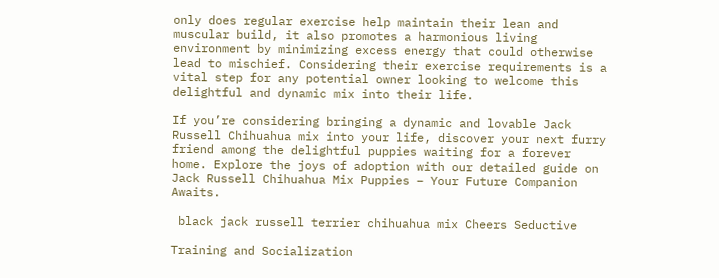only does regular exercise help maintain their lean and muscular build, it also promotes a harmonious living environment by minimizing excess energy that could otherwise lead to mischief. Considering their exercise requirements is a vital step for any potential owner looking to welcome this delightful and dynamic mix into their life.

If you’re considering bringing a dynamic and lovable Jack Russell Chihuahua mix into your life, discover your next furry friend among the delightful puppies waiting for a forever home. Explore the joys of adoption with our detailed guide on Jack Russell Chihuahua Mix Puppies – Your Future Companion Awaits.

 black jack russell terrier chihuahua mix Cheers Seductive

Training and Socialization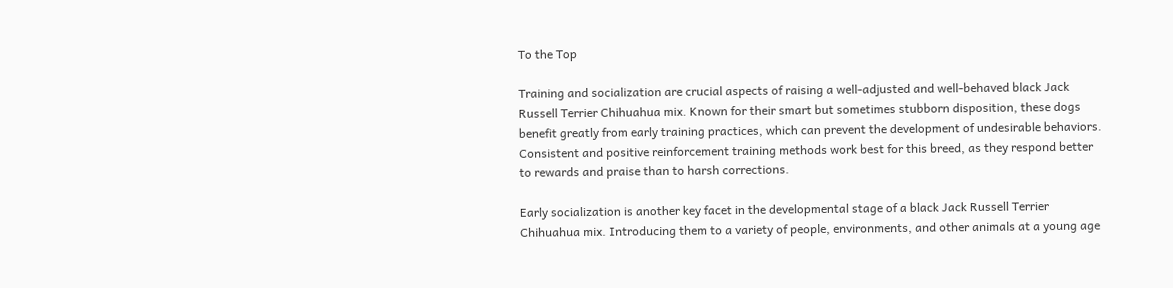To the Top

Training and socialization are crucial aspects of raising a well-adjusted and well-behaved black Jack Russell Terrier Chihuahua mix. Known for their smart but sometimes stubborn disposition, these dogs benefit greatly from early training practices, which can prevent the development of undesirable behaviors. Consistent and positive reinforcement training methods work best for this breed, as they respond better to rewards and praise than to harsh corrections.

Early socialization is another key facet in the developmental stage of a black Jack Russell Terrier Chihuahua mix. Introducing them to a variety of people, environments, and other animals at a young age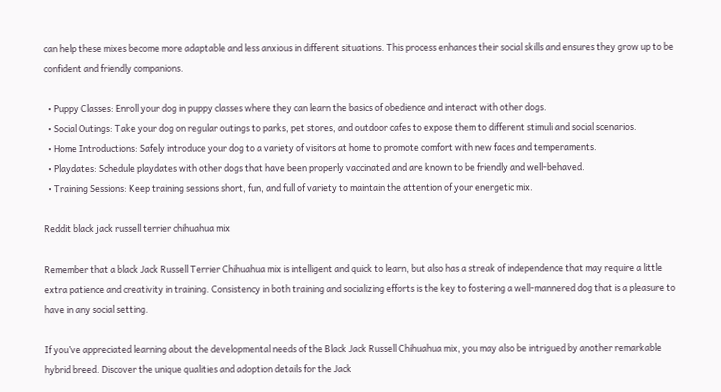can help these mixes become more adaptable and less anxious in different situations. This process enhances their social skills and ensures they grow up to be confident and friendly companions.

  • Puppy Classes: Enroll your dog in puppy classes where they can learn the basics of obedience and interact with other dogs.
  • Social Outings: Take your dog on regular outings to parks, pet stores, and outdoor cafes to expose them to different stimuli and social scenarios.
  • Home Introductions: Safely introduce your dog to a variety of visitors at home to promote comfort with new faces and temperaments.
  • Playdates: Schedule playdates with other dogs that have been properly vaccinated and are known to be friendly and well-behaved.
  • Training Sessions: Keep training sessions short, fun, and full of variety to maintain the attention of your energetic mix.

Reddit black jack russell terrier chihuahua mix

Remember that a black Jack Russell Terrier Chihuahua mix is intelligent and quick to learn, but also has a streak of independence that may require a little extra patience and creativity in training. Consistency in both training and socializing efforts is the key to fostering a well-mannered dog that is a pleasure to have in any social setting.

If you’ve appreciated learning about the developmental needs of the Black Jack Russell Chihuahua mix, you may also be intrigued by another remarkable hybrid breed. Discover the unique qualities and adoption details for the Jack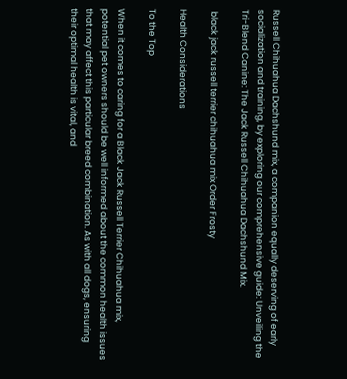Russell Chihuahua Dachshund mix, a companion equally deserving of early socialization and training, by exploring our comprehensive guide: Unveiling the Tri-Blend Canine: The Jack Russell Chihuahua Dachshund Mix.

 black jack russell terrier chihuahua mix Order Frosty

Health Considerations

To the Top

When it comes to caring for a Black Jack Russell Terrier Chihuahua mix, potential pet owners should be well informed about the common health issues that may affect this particular breed combination. As with all dogs, ensuring their optimal health is vital, and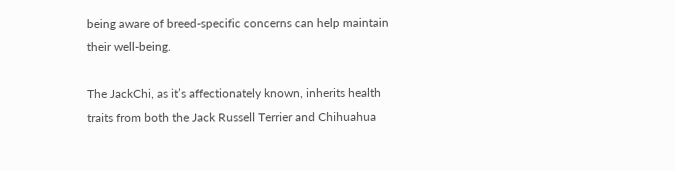being aware of breed-specific concerns can help maintain their well-being.

The JackChi, as it’s affectionately known, inherits health traits from both the Jack Russell Terrier and Chihuahua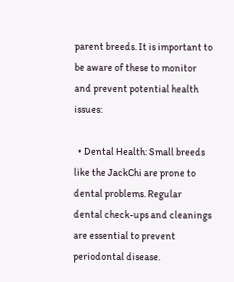parent breeds. It is important to be aware of these to monitor and prevent potential health issues:

  • Dental Health: Small breeds like the JackChi are prone to dental problems. Regular dental check-ups and cleanings are essential to prevent periodontal disease.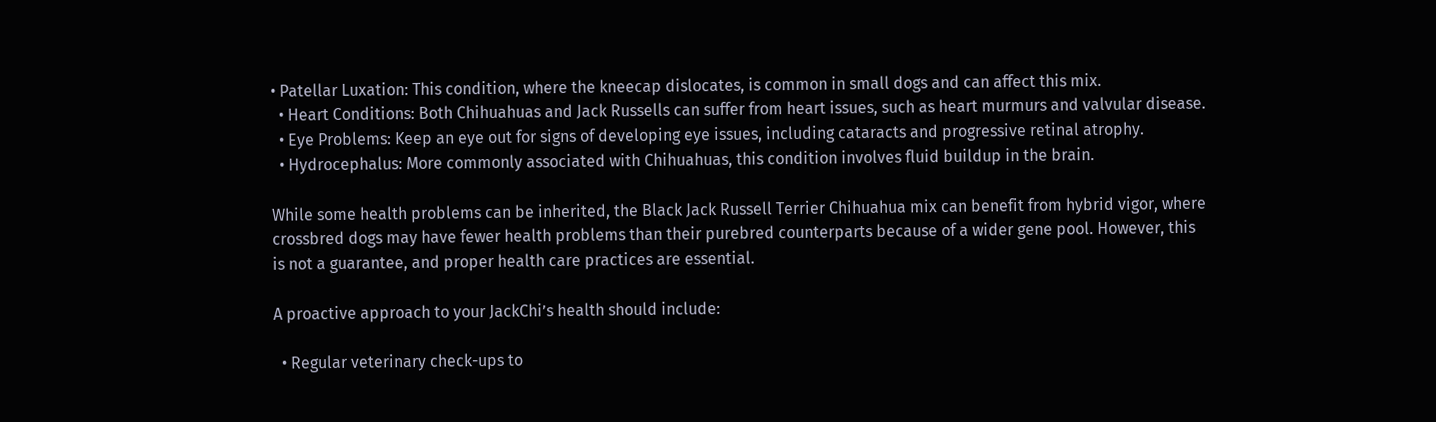• Patellar Luxation: This condition, where the kneecap dislocates, is common in small dogs and can affect this mix.
  • Heart Conditions: Both Chihuahuas and Jack Russells can suffer from heart issues, such as heart murmurs and valvular disease.
  • Eye Problems: Keep an eye out for signs of developing eye issues, including cataracts and progressive retinal atrophy.
  • Hydrocephalus: More commonly associated with Chihuahuas, this condition involves fluid buildup in the brain.

While some health problems can be inherited, the Black Jack Russell Terrier Chihuahua mix can benefit from hybrid vigor, where crossbred dogs may have fewer health problems than their purebred counterparts because of a wider gene pool. However, this is not a guarantee, and proper health care practices are essential.

A proactive approach to your JackChi’s health should include:

  • Regular veterinary check-ups to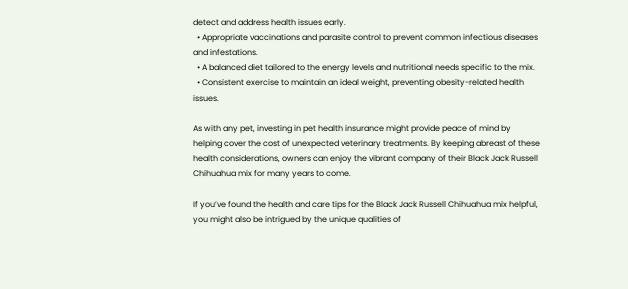detect and address health issues early.
  • Appropriate vaccinations and parasite control to prevent common infectious diseases and infestations.
  • A balanced diet tailored to the energy levels and nutritional needs specific to the mix.
  • Consistent exercise to maintain an ideal weight, preventing obesity-related health issues.

As with any pet, investing in pet health insurance might provide peace of mind by helping cover the cost of unexpected veterinary treatments. By keeping abreast of these health considerations, owners can enjoy the vibrant company of their Black Jack Russell Chihuahua mix for many years to come.

If you’ve found the health and care tips for the Black Jack Russell Chihuahua mix helpful, you might also be intrigued by the unique qualities of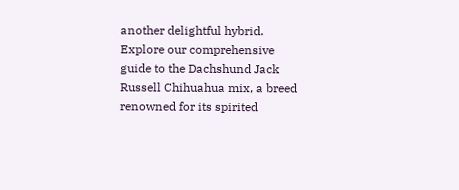another delightful hybrid. Explore our comprehensive guide to the Dachshund Jack Russell Chihuahua mix, a breed renowned for its spirited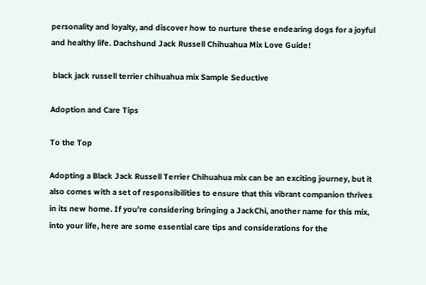personality and loyalty, and discover how to nurture these endearing dogs for a joyful and healthy life. Dachshund Jack Russell Chihuahua Mix Love Guide!

 black jack russell terrier chihuahua mix Sample Seductive

Adoption and Care Tips

To the Top

Adopting a Black Jack Russell Terrier Chihuahua mix can be an exciting journey, but it also comes with a set of responsibilities to ensure that this vibrant companion thrives in its new home. If you’re considering bringing a JackChi, another name for this mix, into your life, here are some essential care tips and considerations for the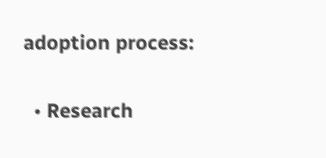adoption process:

  • Research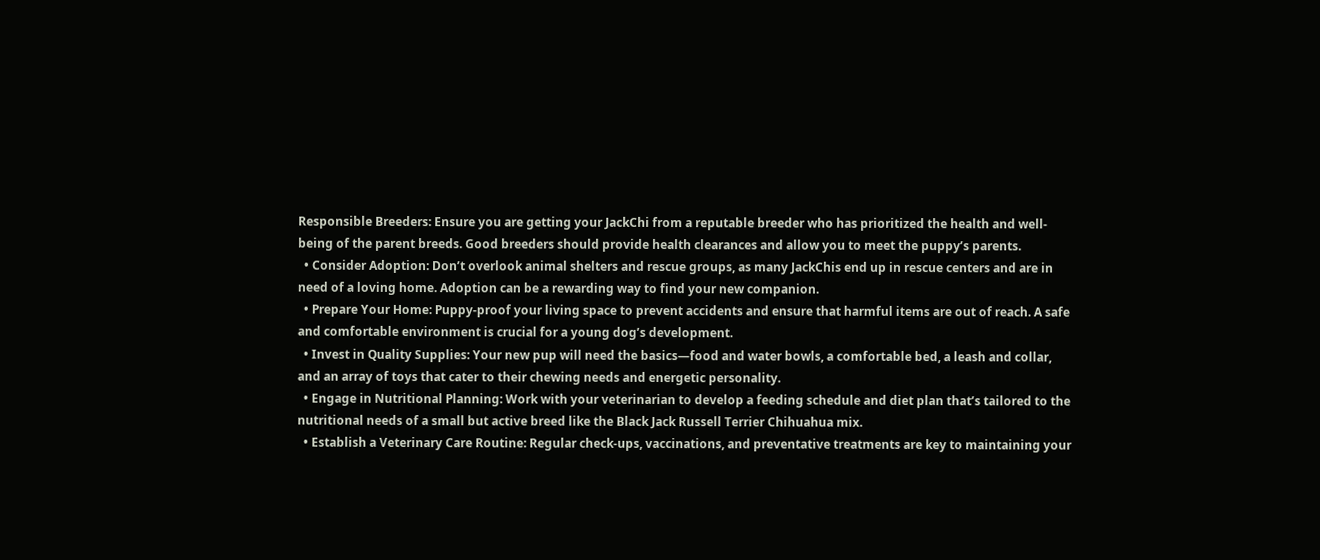Responsible Breeders: Ensure you are getting your JackChi from a reputable breeder who has prioritized the health and well-being of the parent breeds. Good breeders should provide health clearances and allow you to meet the puppy’s parents.
  • Consider Adoption: Don’t overlook animal shelters and rescue groups, as many JackChis end up in rescue centers and are in need of a loving home. Adoption can be a rewarding way to find your new companion.
  • Prepare Your Home: Puppy-proof your living space to prevent accidents and ensure that harmful items are out of reach. A safe and comfortable environment is crucial for a young dog’s development.
  • Invest in Quality Supplies: Your new pup will need the basics—food and water bowls, a comfortable bed, a leash and collar, and an array of toys that cater to their chewing needs and energetic personality.
  • Engage in Nutritional Planning: Work with your veterinarian to develop a feeding schedule and diet plan that’s tailored to the nutritional needs of a small but active breed like the Black Jack Russell Terrier Chihuahua mix.
  • Establish a Veterinary Care Routine: Regular check-ups, vaccinations, and preventative treatments are key to maintaining your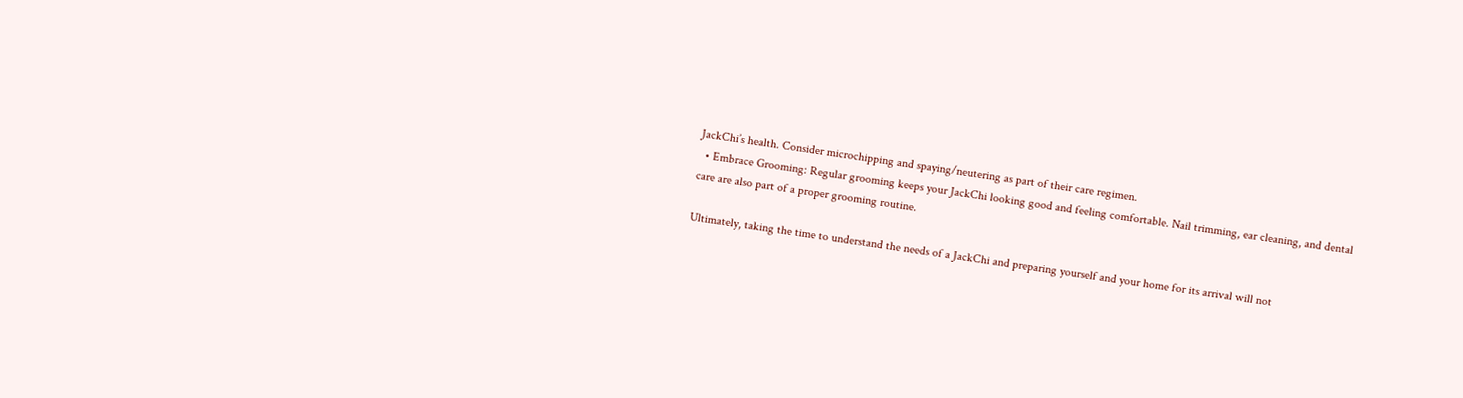JackChi’s health. Consider microchipping and spaying/neutering as part of their care regimen.
  • Embrace Grooming: Regular grooming keeps your JackChi looking good and feeling comfortable. Nail trimming, ear cleaning, and dental care are also part of a proper grooming routine.

Ultimately, taking the time to understand the needs of a JackChi and preparing yourself and your home for its arrival will not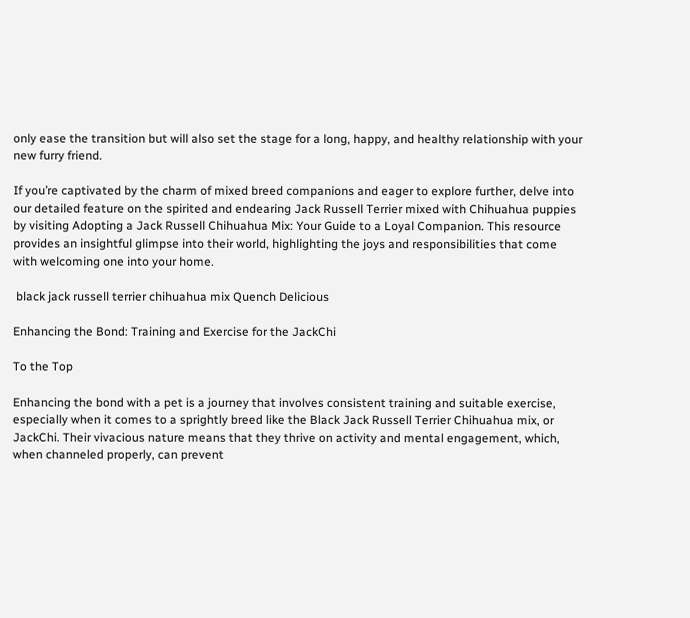only ease the transition but will also set the stage for a long, happy, and healthy relationship with your new furry friend.

If you’re captivated by the charm of mixed breed companions and eager to explore further, delve into our detailed feature on the spirited and endearing Jack Russell Terrier mixed with Chihuahua puppies by visiting Adopting a Jack Russell Chihuahua Mix: Your Guide to a Loyal Companion. This resource provides an insightful glimpse into their world, highlighting the joys and responsibilities that come with welcoming one into your home.

 black jack russell terrier chihuahua mix Quench Delicious

Enhancing the Bond: Training and Exercise for the JackChi

To the Top

Enhancing the bond with a pet is a journey that involves consistent training and suitable exercise, especially when it comes to a sprightly breed like the Black Jack Russell Terrier Chihuahua mix, or JackChi. Their vivacious nature means that they thrive on activity and mental engagement, which, when channeled properly, can prevent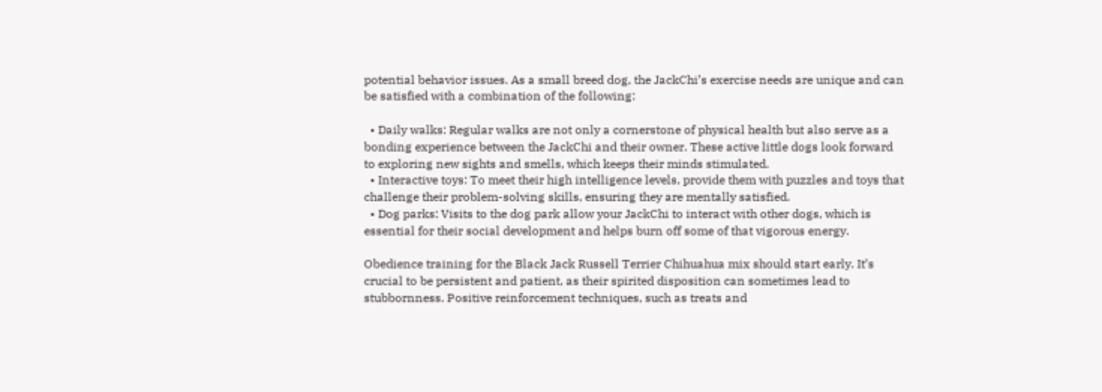potential behavior issues. As a small breed dog, the JackChi’s exercise needs are unique and can be satisfied with a combination of the following:

  • Daily walks: Regular walks are not only a cornerstone of physical health but also serve as a bonding experience between the JackChi and their owner. These active little dogs look forward to exploring new sights and smells, which keeps their minds stimulated.
  • Interactive toys: To meet their high intelligence levels, provide them with puzzles and toys that challenge their problem-solving skills, ensuring they are mentally satisfied.
  • Dog parks: Visits to the dog park allow your JackChi to interact with other dogs, which is essential for their social development and helps burn off some of that vigorous energy.

Obedience training for the Black Jack Russell Terrier Chihuahua mix should start early. It’s crucial to be persistent and patient, as their spirited disposition can sometimes lead to stubbornness. Positive reinforcement techniques, such as treats and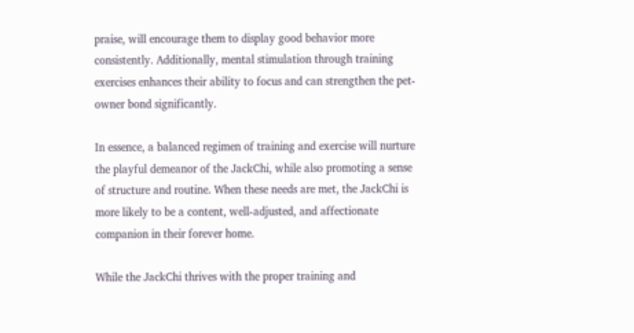praise, will encourage them to display good behavior more consistently. Additionally, mental stimulation through training exercises enhances their ability to focus and can strengthen the pet-owner bond significantly.

In essence, a balanced regimen of training and exercise will nurture the playful demeanor of the JackChi, while also promoting a sense of structure and routine. When these needs are met, the JackChi is more likely to be a content, well-adjusted, and affectionate companion in their forever home.

While the JackChi thrives with the proper training and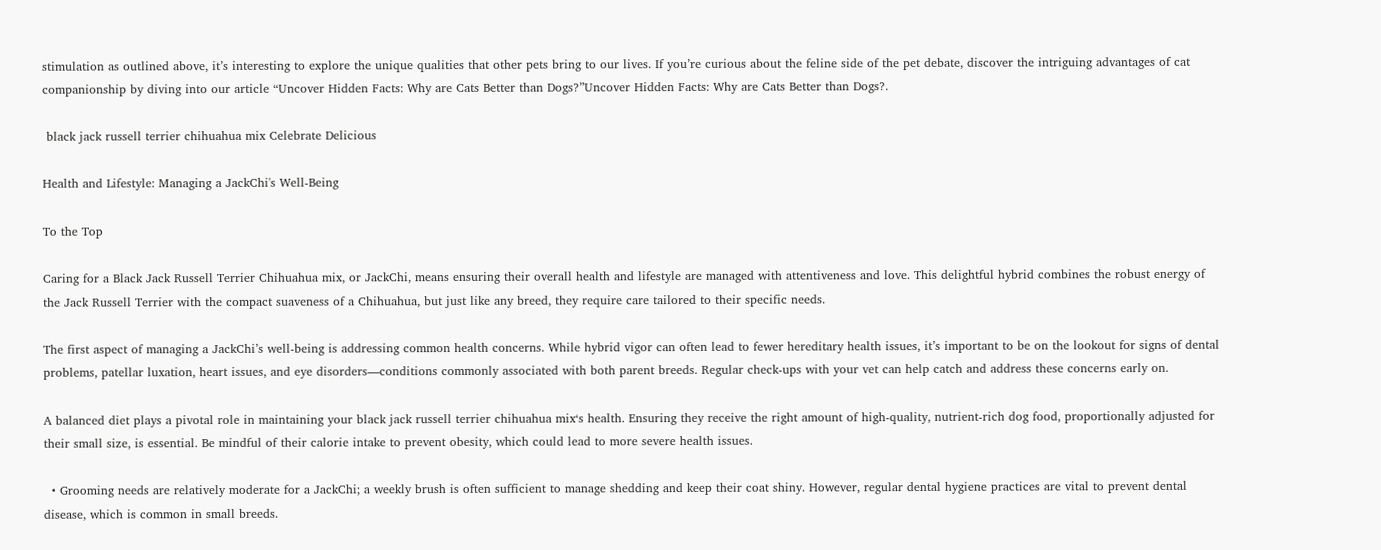stimulation as outlined above, it’s interesting to explore the unique qualities that other pets bring to our lives. If you’re curious about the feline side of the pet debate, discover the intriguing advantages of cat companionship by diving into our article “Uncover Hidden Facts: Why are Cats Better than Dogs?”Uncover Hidden Facts: Why are Cats Better than Dogs?.

 black jack russell terrier chihuahua mix Celebrate Delicious

Health and Lifestyle: Managing a JackChi's Well-Being

To the Top

Caring for a Black Jack Russell Terrier Chihuahua mix, or JackChi, means ensuring their overall health and lifestyle are managed with attentiveness and love. This delightful hybrid combines the robust energy of the Jack Russell Terrier with the compact suaveness of a Chihuahua, but just like any breed, they require care tailored to their specific needs.

The first aspect of managing a JackChi’s well-being is addressing common health concerns. While hybrid vigor can often lead to fewer hereditary health issues, it’s important to be on the lookout for signs of dental problems, patellar luxation, heart issues, and eye disorders—conditions commonly associated with both parent breeds. Regular check-ups with your vet can help catch and address these concerns early on.

A balanced diet plays a pivotal role in maintaining your black jack russell terrier chihuahua mix‘s health. Ensuring they receive the right amount of high-quality, nutrient-rich dog food, proportionally adjusted for their small size, is essential. Be mindful of their calorie intake to prevent obesity, which could lead to more severe health issues.

  • Grooming needs are relatively moderate for a JackChi; a weekly brush is often sufficient to manage shedding and keep their coat shiny. However, regular dental hygiene practices are vital to prevent dental disease, which is common in small breeds.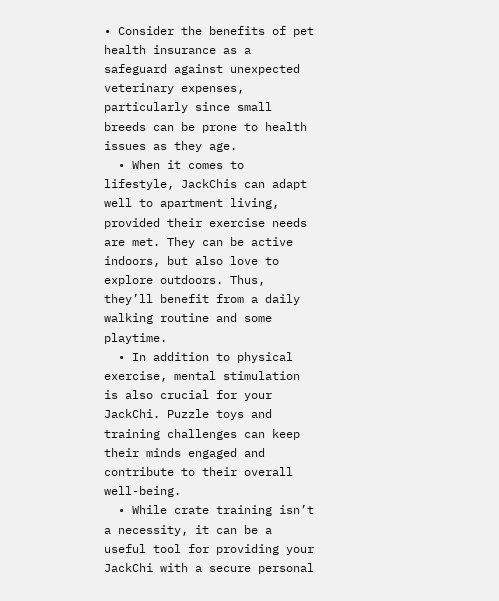• Consider the benefits of pet health insurance as a safeguard against unexpected veterinary expenses, particularly since small breeds can be prone to health issues as they age.
  • When it comes to lifestyle, JackChis can adapt well to apartment living, provided their exercise needs are met. They can be active indoors, but also love to explore outdoors. Thus, they’ll benefit from a daily walking routine and some playtime.
  • In addition to physical exercise, mental stimulation is also crucial for your JackChi. Puzzle toys and training challenges can keep their minds engaged and contribute to their overall well-being.
  • While crate training isn’t a necessity, it can be a useful tool for providing your JackChi with a secure personal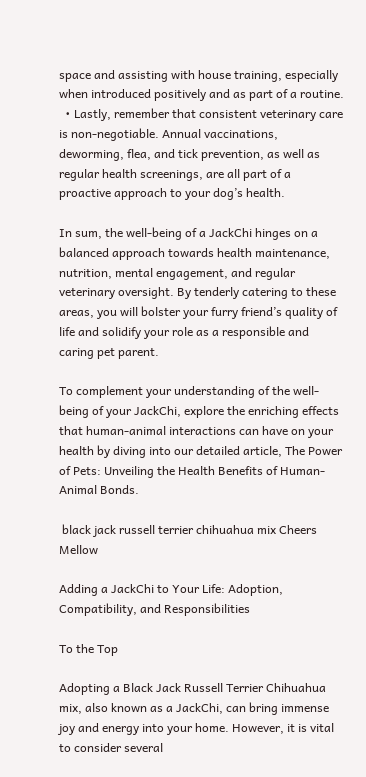space and assisting with house training, especially when introduced positively and as part of a routine.
  • Lastly, remember that consistent veterinary care is non-negotiable. Annual vaccinations, deworming, flea, and tick prevention, as well as regular health screenings, are all part of a proactive approach to your dog’s health.

In sum, the well-being of a JackChi hinges on a balanced approach towards health maintenance, nutrition, mental engagement, and regular veterinary oversight. By tenderly catering to these areas, you will bolster your furry friend’s quality of life and solidify your role as a responsible and caring pet parent.

To complement your understanding of the well-being of your JackChi, explore the enriching effects that human-animal interactions can have on your health by diving into our detailed article, The Power of Pets: Unveiling the Health Benefits of Human-Animal Bonds.

 black jack russell terrier chihuahua mix Cheers Mellow

Adding a JackChi to Your Life: Adoption, Compatibility, and Responsibilities

To the Top

Adopting a Black Jack Russell Terrier Chihuahua mix, also known as a JackChi, can bring immense joy and energy into your home. However, it is vital to consider several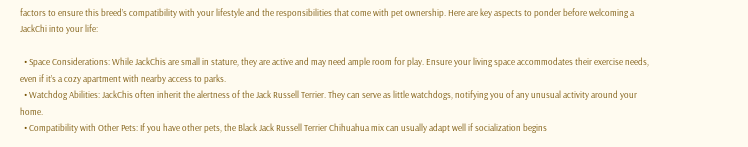factors to ensure this breed’s compatibility with your lifestyle and the responsibilities that come with pet ownership. Here are key aspects to ponder before welcoming a JackChi into your life:

  • Space Considerations: While JackChis are small in stature, they are active and may need ample room for play. Ensure your living space accommodates their exercise needs, even if it’s a cozy apartment with nearby access to parks.
  • Watchdog Abilities: JackChis often inherit the alertness of the Jack Russell Terrier. They can serve as little watchdogs, notifying you of any unusual activity around your home.
  • Compatibility with Other Pets: If you have other pets, the Black Jack Russell Terrier Chihuahua mix can usually adapt well if socialization begins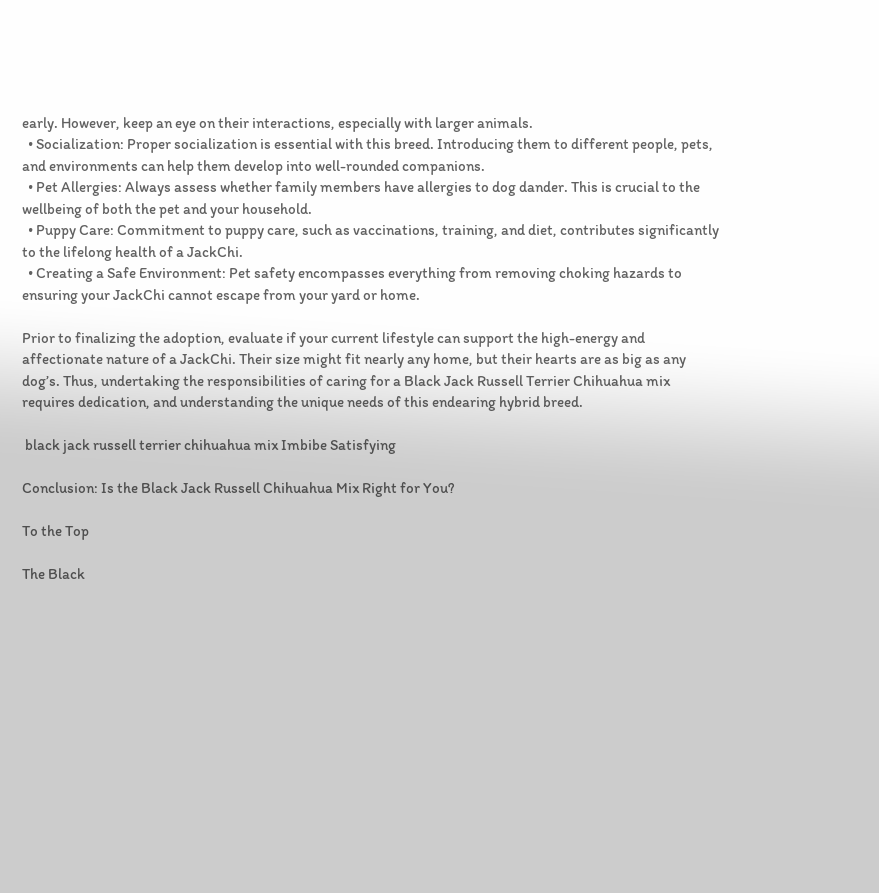early. However, keep an eye on their interactions, especially with larger animals.
  • Socialization: Proper socialization is essential with this breed. Introducing them to different people, pets, and environments can help them develop into well-rounded companions.
  • Pet Allergies: Always assess whether family members have allergies to dog dander. This is crucial to the wellbeing of both the pet and your household.
  • Puppy Care: Commitment to puppy care, such as vaccinations, training, and diet, contributes significantly to the lifelong health of a JackChi.
  • Creating a Safe Environment: Pet safety encompasses everything from removing choking hazards to ensuring your JackChi cannot escape from your yard or home.

Prior to finalizing the adoption, evaluate if your current lifestyle can support the high-energy and affectionate nature of a JackChi. Their size might fit nearly any home, but their hearts are as big as any dog’s. Thus, undertaking the responsibilities of caring for a Black Jack Russell Terrier Chihuahua mix requires dedication, and understanding the unique needs of this endearing hybrid breed.

 black jack russell terrier chihuahua mix Imbibe Satisfying

Conclusion: Is the Black Jack Russell Chihuahua Mix Right for You?

To the Top

The Black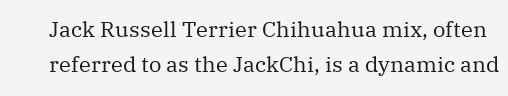Jack Russell Terrier Chihuahua mix, often referred to as the JackChi, is a dynamic and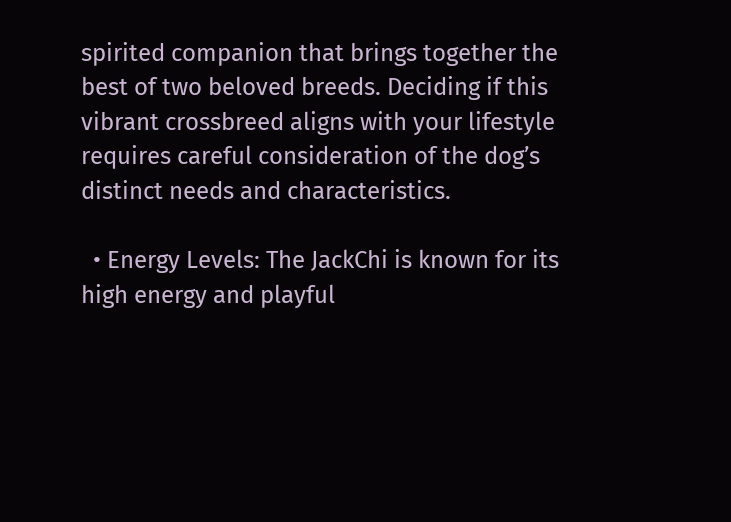spirited companion that brings together the best of two beloved breeds. Deciding if this vibrant crossbreed aligns with your lifestyle requires careful consideration of the dog’s distinct needs and characteristics.

  • Energy Levels: The JackChi is known for its high energy and playful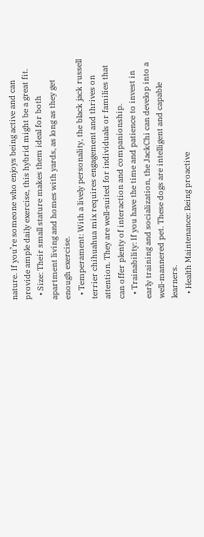nature. If you’re someone who enjoys being active and can provide ample daily exercise, this hybrid might be a great fit.
  • Size: Their small stature makes them ideal for both apartment living and homes with yards, as long as they get enough exercise.
  • Temperament: With a lively personality, the black jack russell terrier chihuahua mix requires engagement and thrives on attention. They are well-suited for individuals or families that can offer plenty of interaction and companionship.
  • Trainability: If you have the time and patience to invest in early training and socialization, the JackChi can develop into a well-mannered pet. These dogs are intelligent and capable learners.
  • Health Maintenance: Being proactive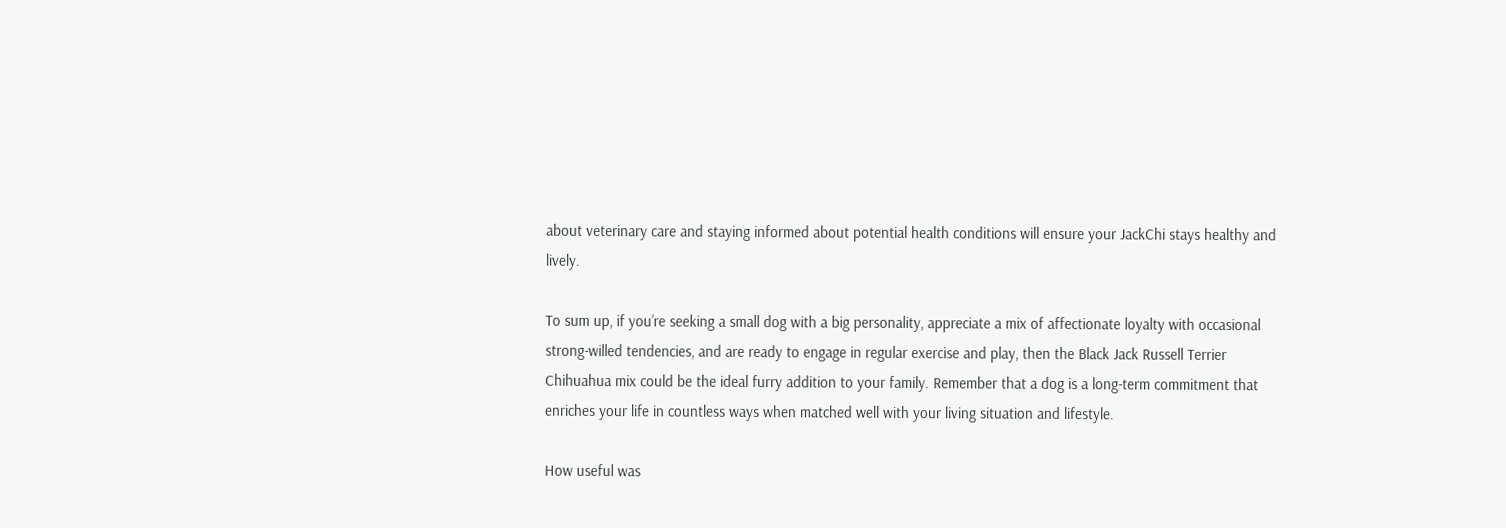about veterinary care and staying informed about potential health conditions will ensure your JackChi stays healthy and lively.

To sum up, if you’re seeking a small dog with a big personality, appreciate a mix of affectionate loyalty with occasional strong-willed tendencies, and are ready to engage in regular exercise and play, then the Black Jack Russell Terrier Chihuahua mix could be the ideal furry addition to your family. Remember that a dog is a long-term commitment that enriches your life in countless ways when matched well with your living situation and lifestyle.

How useful was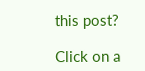this post?

Click on a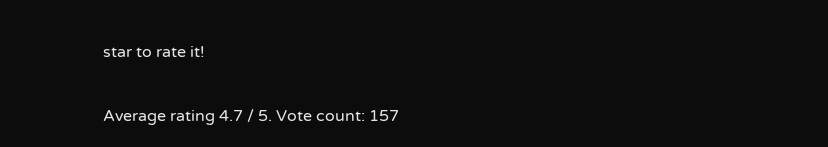star to rate it!

Average rating 4.7 / 5. Vote count: 157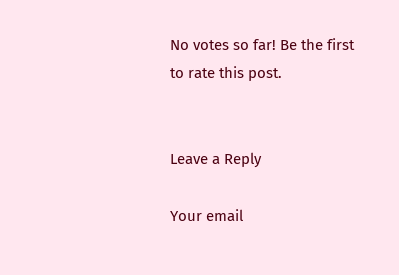No votes so far! Be the first to rate this post.


Leave a Reply

Your email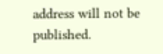address will not be published.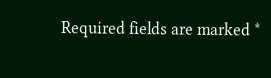Required fields are marked *